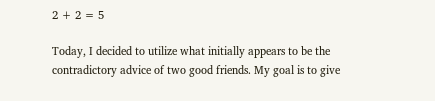2 + 2 = 5

Today, I decided to utilize what initially appears to be the contradictory advice of two good friends. My goal is to give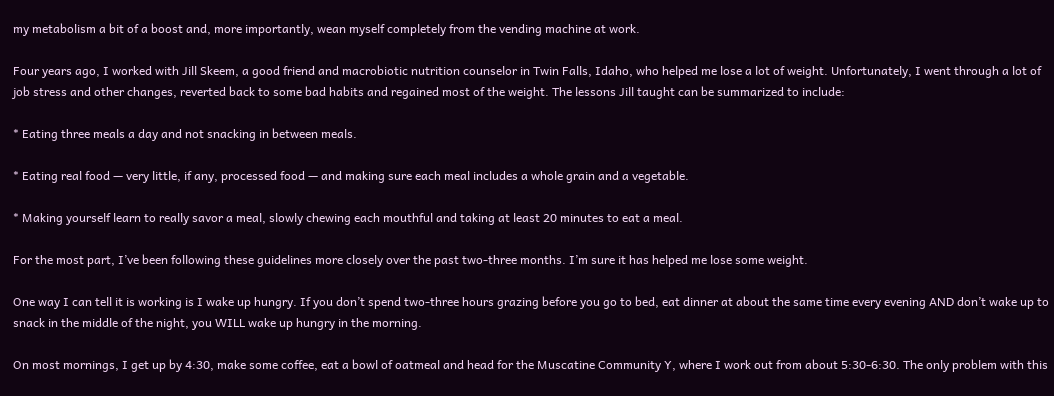my metabolism a bit of a boost and, more importantly, wean myself completely from the vending machine at work.

Four years ago, I worked with Jill Skeem, a good friend and macrobiotic nutrition counselor in Twin Falls, Idaho, who helped me lose a lot of weight. Unfortunately, I went through a lot of job stress and other changes, reverted back to some bad habits and regained most of the weight. The lessons Jill taught can be summarized to include:

* Eating three meals a day and not snacking in between meals.

* Eating real food — very little, if any, processed food — and making sure each meal includes a whole grain and a vegetable.

* Making yourself learn to really savor a meal, slowly chewing each mouthful and taking at least 20 minutes to eat a meal.

For the most part, I’ve been following these guidelines more closely over the past two-three months. I’m sure it has helped me lose some weight.

One way I can tell it is working is I wake up hungry. If you don’t spend two-three hours grazing before you go to bed, eat dinner at about the same time every evening AND don’t wake up to snack in the middle of the night, you WILL wake up hungry in the morning.

On most mornings, I get up by 4:30, make some coffee, eat a bowl of oatmeal and head for the Muscatine Community Y, where I work out from about 5:30-6:30. The only problem with this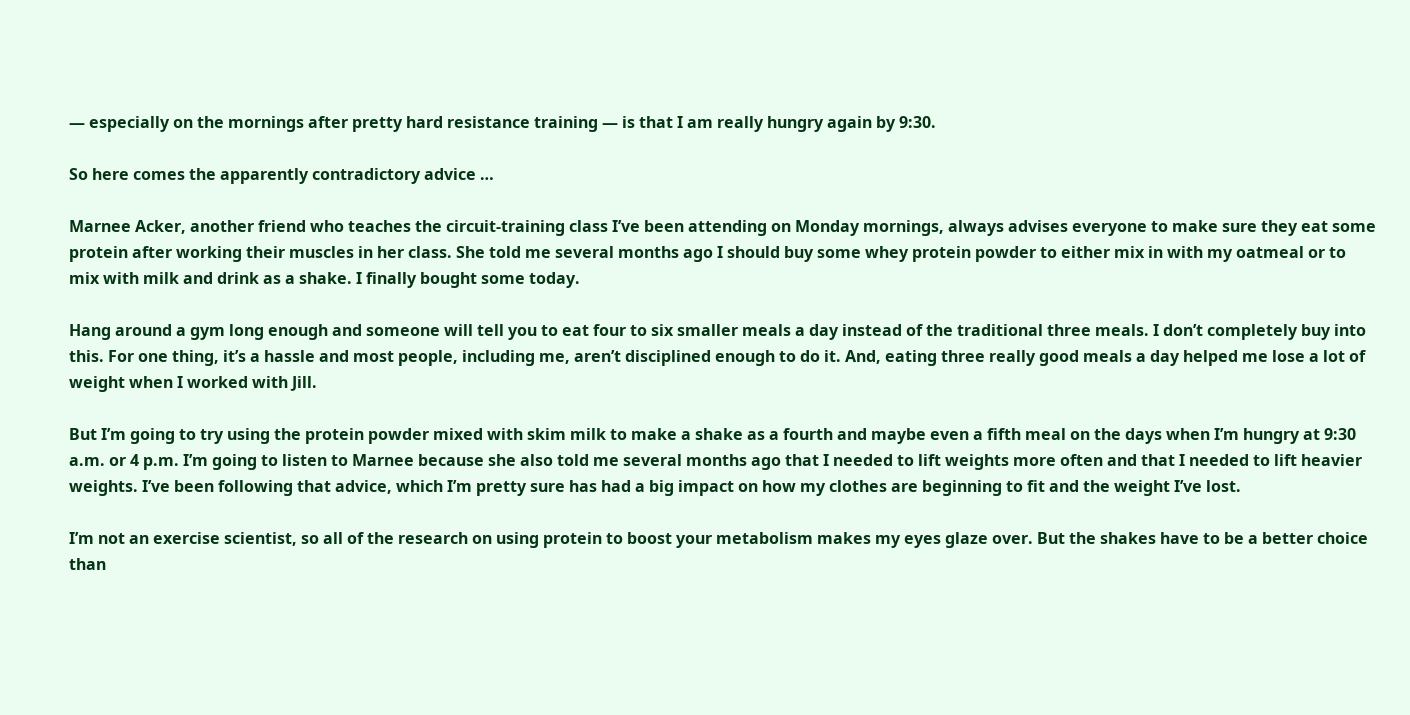— especially on the mornings after pretty hard resistance training — is that I am really hungry again by 9:30.

So here comes the apparently contradictory advice …

Marnee Acker, another friend who teaches the circuit-training class I’ve been attending on Monday mornings, always advises everyone to make sure they eat some protein after working their muscles in her class. She told me several months ago I should buy some whey protein powder to either mix in with my oatmeal or to mix with milk and drink as a shake. I finally bought some today.

Hang around a gym long enough and someone will tell you to eat four to six smaller meals a day instead of the traditional three meals. I don’t completely buy into this. For one thing, it’s a hassle and most people, including me, aren’t disciplined enough to do it. And, eating three really good meals a day helped me lose a lot of weight when I worked with Jill.

But I’m going to try using the protein powder mixed with skim milk to make a shake as a fourth and maybe even a fifth meal on the days when I’m hungry at 9:30 a.m. or 4 p.m. I’m going to listen to Marnee because she also told me several months ago that I needed to lift weights more often and that I needed to lift heavier weights. I’ve been following that advice, which I’m pretty sure has had a big impact on how my clothes are beginning to fit and the weight I’ve lost.

I’m not an exercise scientist, so all of the research on using protein to boost your metabolism makes my eyes glaze over. But the shakes have to be a better choice than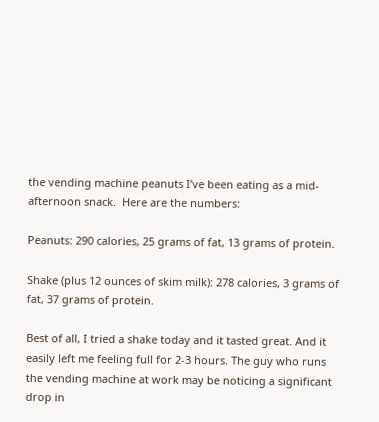the vending machine peanuts I’ve been eating as a mid-afternoon snack.  Here are the numbers:

Peanuts: 290 calories, 25 grams of fat, 13 grams of protein.

Shake (plus 12 ounces of skim milk): 278 calories, 3 grams of fat, 37 grams of protein.

Best of all, I tried a shake today and it tasted great. And it easily left me feeling full for 2-3 hours. The guy who runs the vending machine at work may be noticing a significant drop in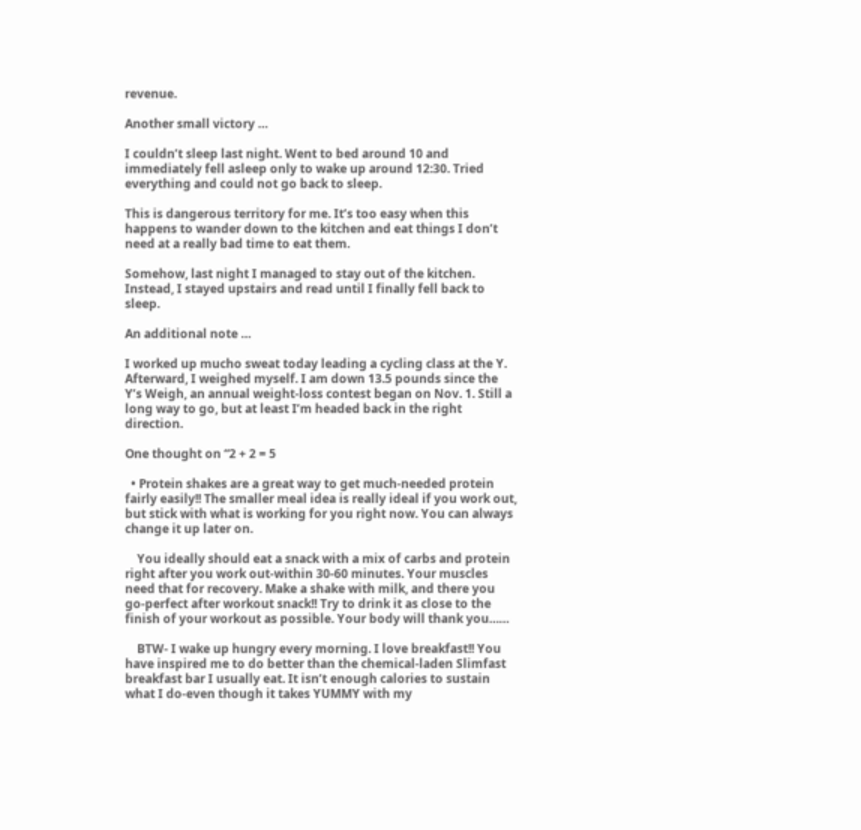revenue.

Another small victory …

I couldn’t sleep last night. Went to bed around 10 and immediately fell asleep only to wake up around 12:30. Tried everything and could not go back to sleep.

This is dangerous territory for me. It’s too easy when this happens to wander down to the kitchen and eat things I don’t need at a really bad time to eat them.

Somehow, last night I managed to stay out of the kitchen. Instead, I stayed upstairs and read until I finally fell back to sleep.

An additional note …

I worked up mucho sweat today leading a cycling class at the Y. Afterward, I weighed myself. I am down 13.5 pounds since the Y’s Weigh, an annual weight-loss contest began on Nov. 1. Still a long way to go, but at least I’m headed back in the right direction.

One thought on “2 + 2 = 5

  • Protein shakes are a great way to get much-needed protein fairly easily!! The smaller meal idea is really ideal if you work out, but stick with what is working for you right now. You can always change it up later on.

    You ideally should eat a snack with a mix of carbs and protein right after you work out-within 30-60 minutes. Your muscles need that for recovery. Make a shake with milk, and there you go-perfect after workout snack!! Try to drink it as close to the finish of your workout as possible. Your body will thank you……

    BTW- I wake up hungry every morning. I love breakfast!! You have inspired me to do better than the chemical-laden Slimfast breakfast bar I usually eat. It isn’t enough calories to sustain what I do-even though it takes YUMMY with my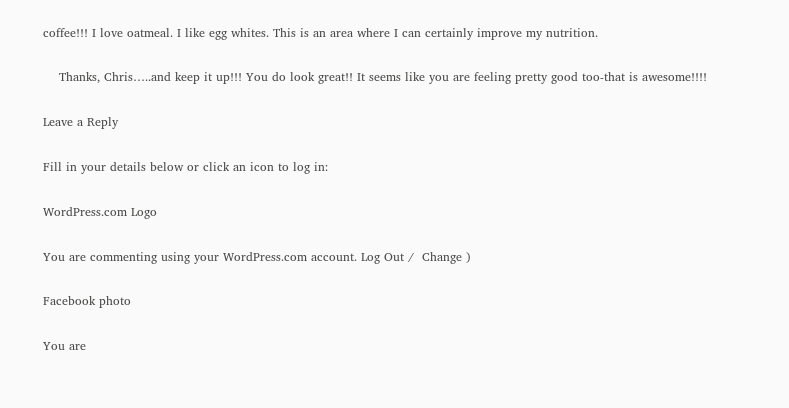coffee!!! I love oatmeal. I like egg whites. This is an area where I can certainly improve my nutrition.

    Thanks, Chris…..and keep it up!!! You do look great!! It seems like you are feeling pretty good too-that is awesome!!!!

Leave a Reply

Fill in your details below or click an icon to log in:

WordPress.com Logo

You are commenting using your WordPress.com account. Log Out /  Change )

Facebook photo

You are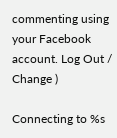commenting using your Facebook account. Log Out /  Change )

Connecting to %s